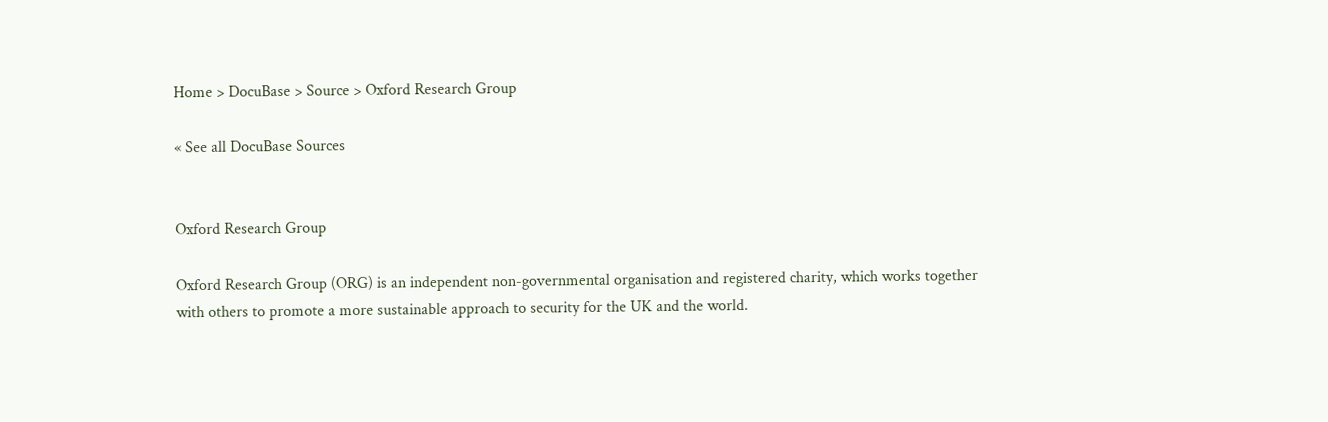Home > DocuBase > Source > Oxford Research Group

« See all DocuBase Sources


Oxford Research Group

Oxford Research Group (ORG) is an independent non-governmental organisation and registered charity, which works together with others to promote a more sustainable approach to security for the UK and the world.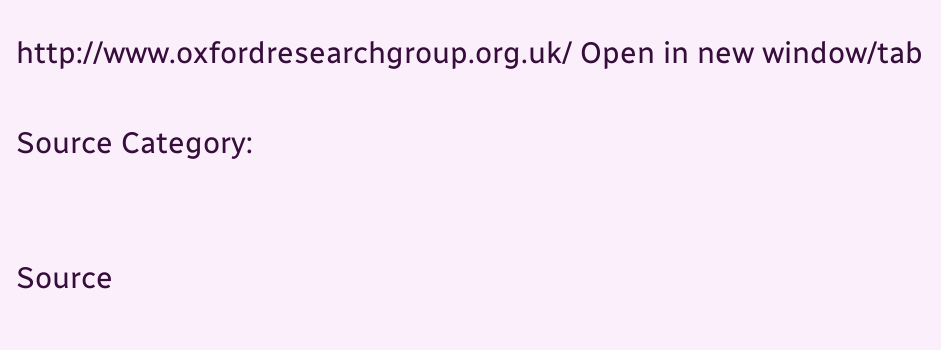http://www.oxfordresearchgroup.org.uk/ Open in new window/tab

Source Category:


Source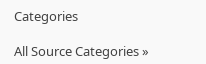Categories

All Source Categories »